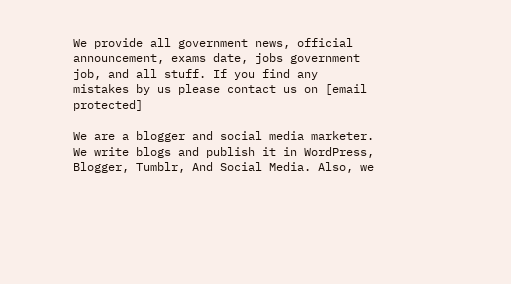We provide all government news, official announcement, exams date, jobs government job, and all stuff. If you find any mistakes by us please contact us on [email protected]

We are a blogger and social media marketer. We write blogs and publish it in WordPress, Blogger, Tumblr, And Social Media. Also, we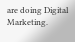are doing Digital Marketing.